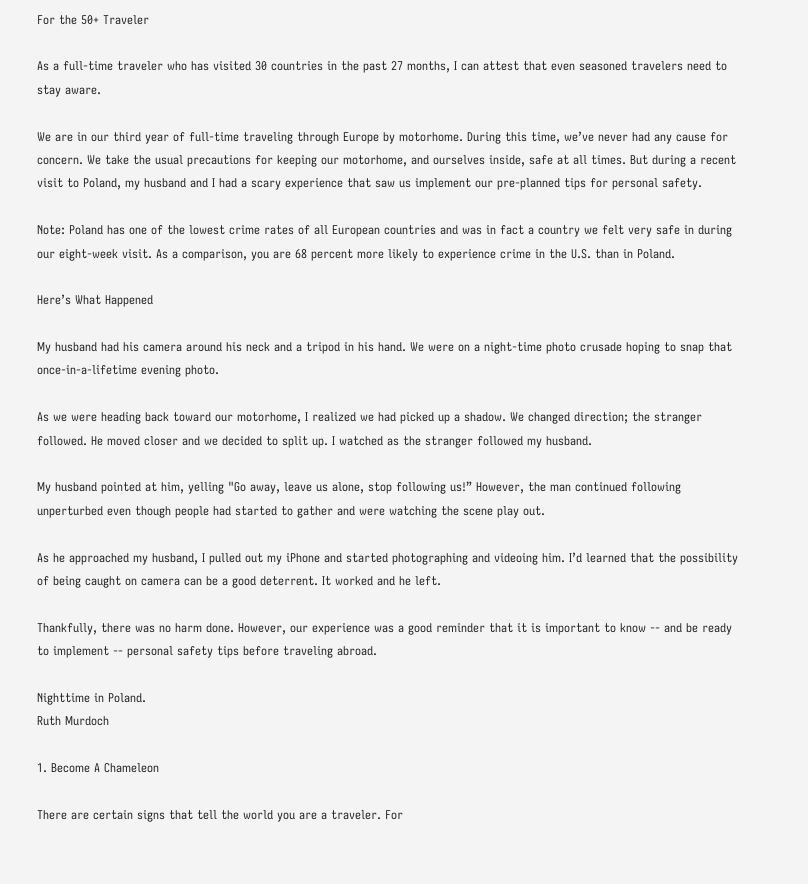For the 50+ Traveler

As a full-time traveler who has visited 30 countries in the past 27 months, I can attest that even seasoned travelers need to stay aware.

We are in our third year of full-time traveling through Europe by motorhome. During this time, we’ve never had any cause for concern. We take the usual precautions for keeping our motorhome, and ourselves inside, safe at all times. But during a recent visit to Poland, my husband and I had a scary experience that saw us implement our pre-planned tips for personal safety.

Note: Poland has one of the lowest crime rates of all European countries and was in fact a country we felt very safe in during our eight-week visit. As a comparison, you are 68 percent more likely to experience crime in the U.S. than in Poland.

Here’s What Happened

My husband had his camera around his neck and a tripod in his hand. We were on a night-time photo crusade hoping to snap that once-in-a-lifetime evening photo.

As we were heading back toward our motorhome, I realized we had picked up a shadow. We changed direction; the stranger followed. He moved closer and we decided to split up. I watched as the stranger followed my husband.

My husband pointed at him, yelling "Go away, leave us alone, stop following us!” However, the man continued following unperturbed even though people had started to gather and were watching the scene play out.

As he approached my husband, I pulled out my iPhone and started photographing and videoing him. I’d learned that the possibility of being caught on camera can be a good deterrent. It worked and he left.

Thankfully, there was no harm done. However, our experience was a good reminder that it is important to know -- and be ready to implement -- personal safety tips before traveling abroad.

Nighttime in Poland.
Ruth Murdoch

1. Become A Chameleon

There are certain signs that tell the world you are a traveler. For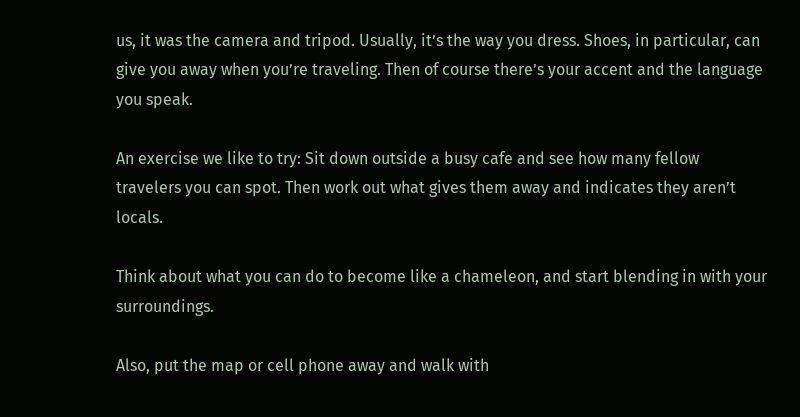us, it was the camera and tripod. Usually, it’s the way you dress. Shoes, in particular, can give you away when you’re traveling. Then of course there’s your accent and the language you speak.

An exercise we like to try: Sit down outside a busy cafe and see how many fellow travelers you can spot. Then work out what gives them away and indicates they aren’t locals.

Think about what you can do to become like a chameleon, and start blending in with your surroundings.

Also, put the map or cell phone away and walk with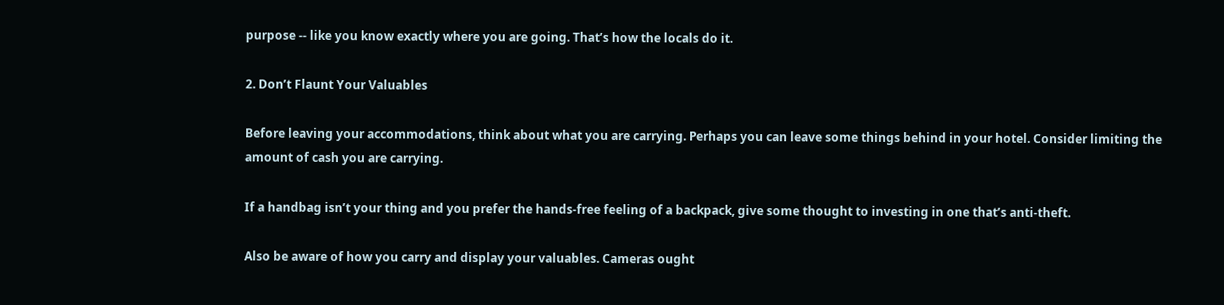purpose -- like you know exactly where you are going. That’s how the locals do it.

2. Don’t Flaunt Your Valuables

Before leaving your accommodations, think about what you are carrying. Perhaps you can leave some things behind in your hotel. Consider limiting the amount of cash you are carrying.

If a handbag isn’t your thing and you prefer the hands-free feeling of a backpack, give some thought to investing in one that’s anti-theft.

Also be aware of how you carry and display your valuables. Cameras ought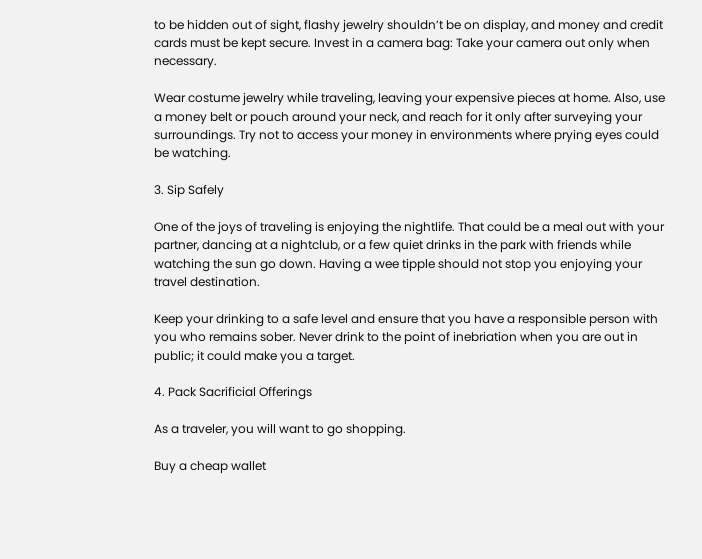to be hidden out of sight, flashy jewelry shouldn’t be on display, and money and credit cards must be kept secure. Invest in a camera bag: Take your camera out only when necessary.

Wear costume jewelry while traveling, leaving your expensive pieces at home. Also, use a money belt or pouch around your neck, and reach for it only after surveying your surroundings. Try not to access your money in environments where prying eyes could be watching.

3. Sip Safely

One of the joys of traveling is enjoying the nightlife. That could be a meal out with your partner, dancing at a nightclub, or a few quiet drinks in the park with friends while watching the sun go down. Having a wee tipple should not stop you enjoying your travel destination.

Keep your drinking to a safe level and ensure that you have a responsible person with you who remains sober. Never drink to the point of inebriation when you are out in public; it could make you a target.

4. Pack Sacrificial Offerings

As a traveler, you will want to go shopping.

Buy a cheap wallet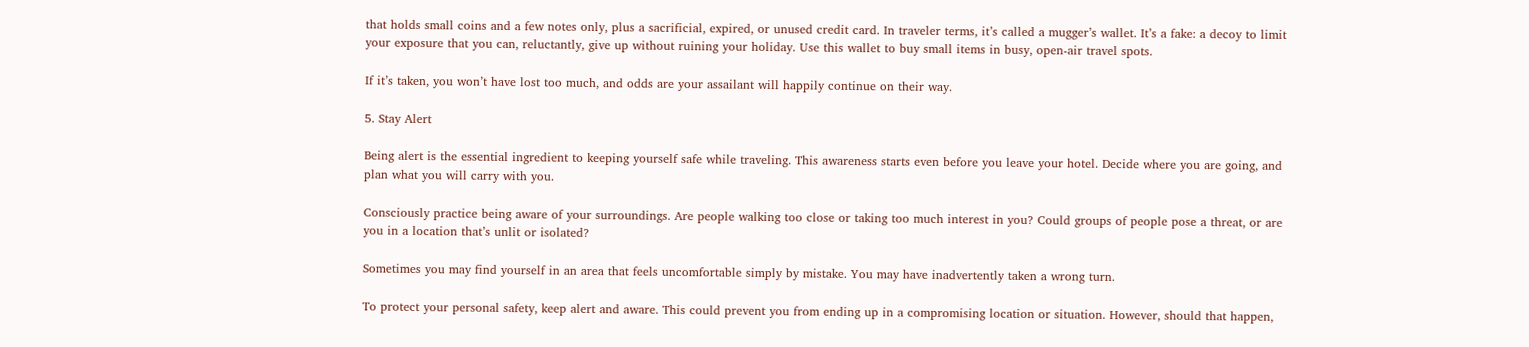that holds small coins and a few notes only, plus a sacrificial, expired, or unused credit card. In traveler terms, it’s called a mugger’s wallet. It’s a fake: a decoy to limit your exposure that you can, reluctantly, give up without ruining your holiday. Use this wallet to buy small items in busy, open-air travel spots.

If it’s taken, you won’t have lost too much, and odds are your assailant will happily continue on their way.

5. Stay Alert

Being alert is the essential ingredient to keeping yourself safe while traveling. This awareness starts even before you leave your hotel. Decide where you are going, and plan what you will carry with you.

Consciously practice being aware of your surroundings. Are people walking too close or taking too much interest in you? Could groups of people pose a threat, or are you in a location that’s unlit or isolated?

Sometimes you may find yourself in an area that feels uncomfortable simply by mistake. You may have inadvertently taken a wrong turn.

To protect your personal safety, keep alert and aware. This could prevent you from ending up in a compromising location or situation. However, should that happen,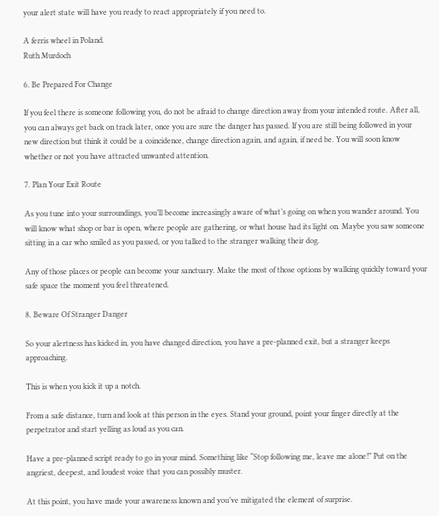your alert state will have you ready to react appropriately if you need to.

A ferris wheel in Poland.
Ruth Murdoch

6. Be Prepared For Change

If you feel there is someone following you, do not be afraid to change direction away from your intended route. After all, you can always get back on track later, once you are sure the danger has passed. If you are still being followed in your new direction but think it could be a coincidence, change direction again, and again, if need be. You will soon know whether or not you have attracted unwanted attention.

7. Plan Your Exit Route

As you tune into your surroundings, you’ll become increasingly aware of what’s going on when you wander around. You will know what shop or bar is open, where people are gathering, or what house had its light on. Maybe you saw someone sitting in a car who smiled as you passed, or you talked to the stranger walking their dog.

Any of those places or people can become your sanctuary. Make the most of those options by walking quickly toward your safe space the moment you feel threatened.

8. Beware Of Stranger Danger

So your alertness has kicked in, you have changed direction, you have a pre-planned exit, but a stranger keeps approaching.

This is when you kick it up a notch.

From a safe distance, turn and look at this person in the eyes. Stand your ground, point your finger directly at the perpetrator and start yelling as loud as you can.

Have a pre-planned script ready to go in your mind. Something like “Stop following me, leave me alone!” Put on the angriest, deepest, and loudest voice that you can possibly muster.

At this point, you have made your awareness known and you’ve mitigated the element of surprise.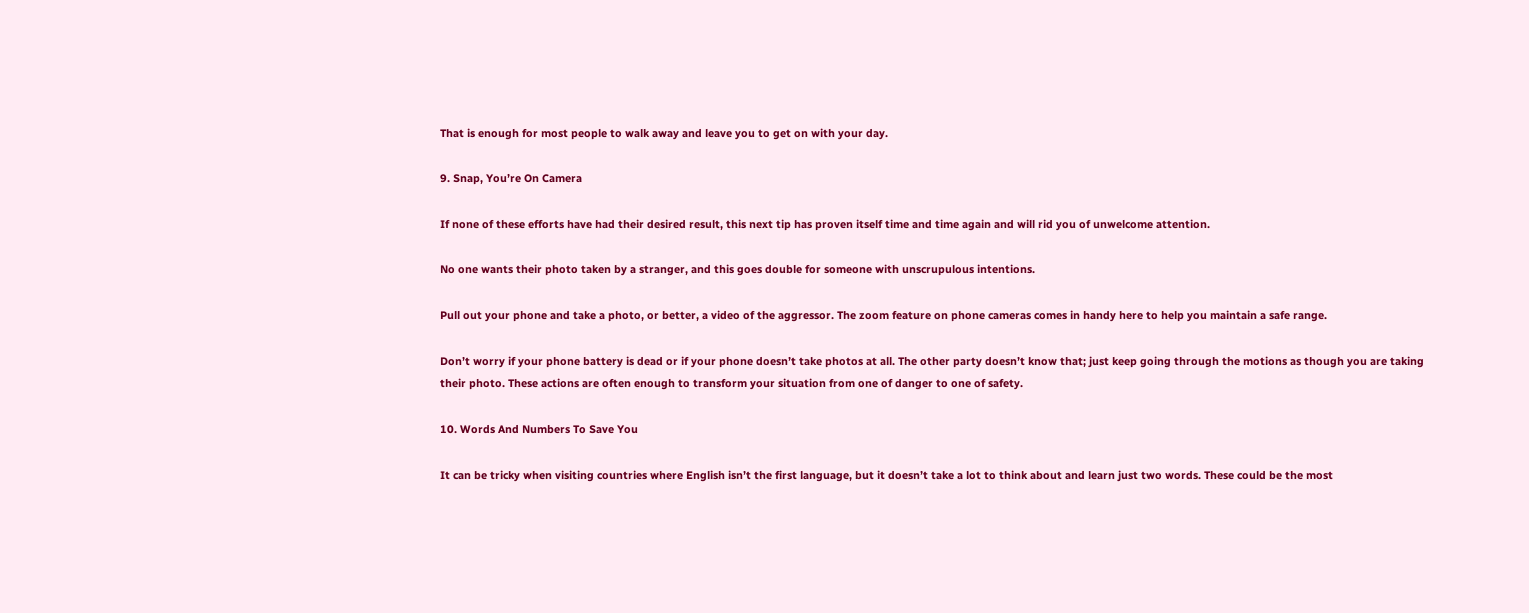That is enough for most people to walk away and leave you to get on with your day.

9. Snap, You’re On Camera

If none of these efforts have had their desired result, this next tip has proven itself time and time again and will rid you of unwelcome attention.

No one wants their photo taken by a stranger, and this goes double for someone with unscrupulous intentions.

Pull out your phone and take a photo, or better, a video of the aggressor. The zoom feature on phone cameras comes in handy here to help you maintain a safe range.

Don’t worry if your phone battery is dead or if your phone doesn’t take photos at all. The other party doesn’t know that; just keep going through the motions as though you are taking their photo. These actions are often enough to transform your situation from one of danger to one of safety.

10. Words And Numbers To Save You

It can be tricky when visiting countries where English isn’t the first language, but it doesn’t take a lot to think about and learn just two words. These could be the most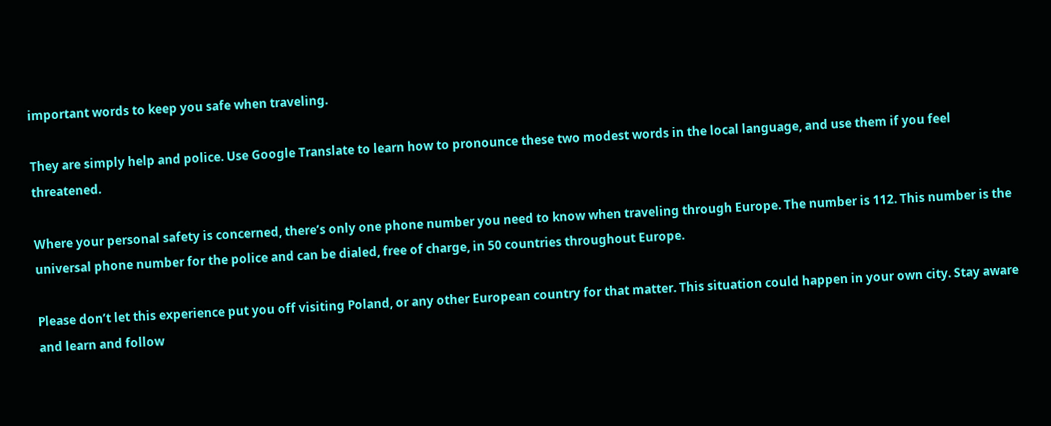important words to keep you safe when traveling.

They are simply help and police. Use Google Translate to learn how to pronounce these two modest words in the local language, and use them if you feel threatened.

Where your personal safety is concerned, there’s only one phone number you need to know when traveling through Europe. The number is 112. This number is the universal phone number for the police and can be dialed, free of charge, in 50 countries throughout Europe.

Please don’t let this experience put you off visiting Poland, or any other European country for that matter. This situation could happen in your own city. Stay aware and learn and follow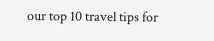our top 10 travel tips for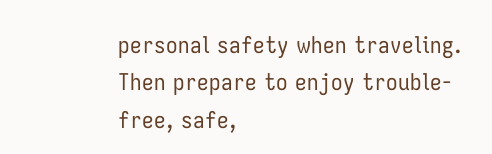personal safety when traveling. Then prepare to enjoy trouble-free, safe,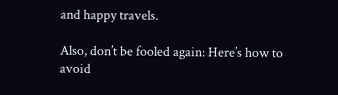and happy travels.

Also, don’t be fooled again: Here’s how to avoid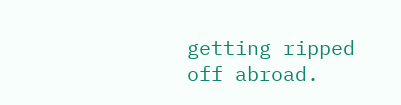getting ripped off abroad.